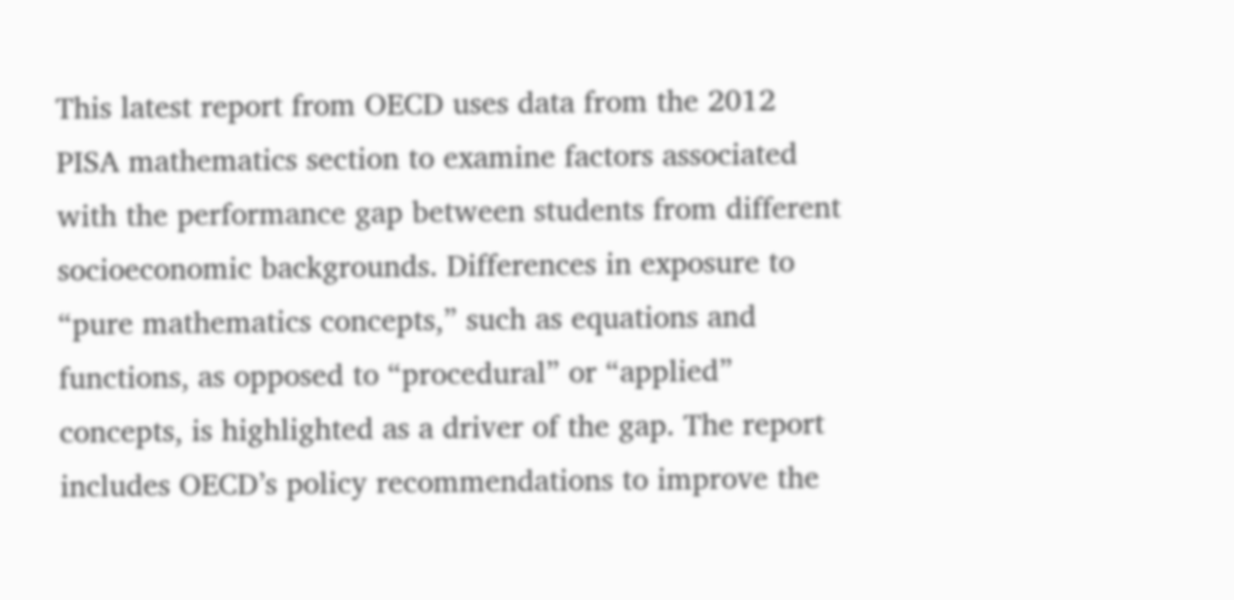This latest report from OECD uses data from the 2012 PISA mathematics section to examine factors associated with the performance gap between students from different socioeconomic backgrounds. Differences in exposure to “pure mathematics concepts,” such as equations and functions, as opposed to “procedural” or “applied” concepts, is highlighted as a driver of the gap. The report includes OECD’s policy recommendations to improve the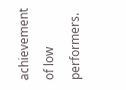achievement of low performers.